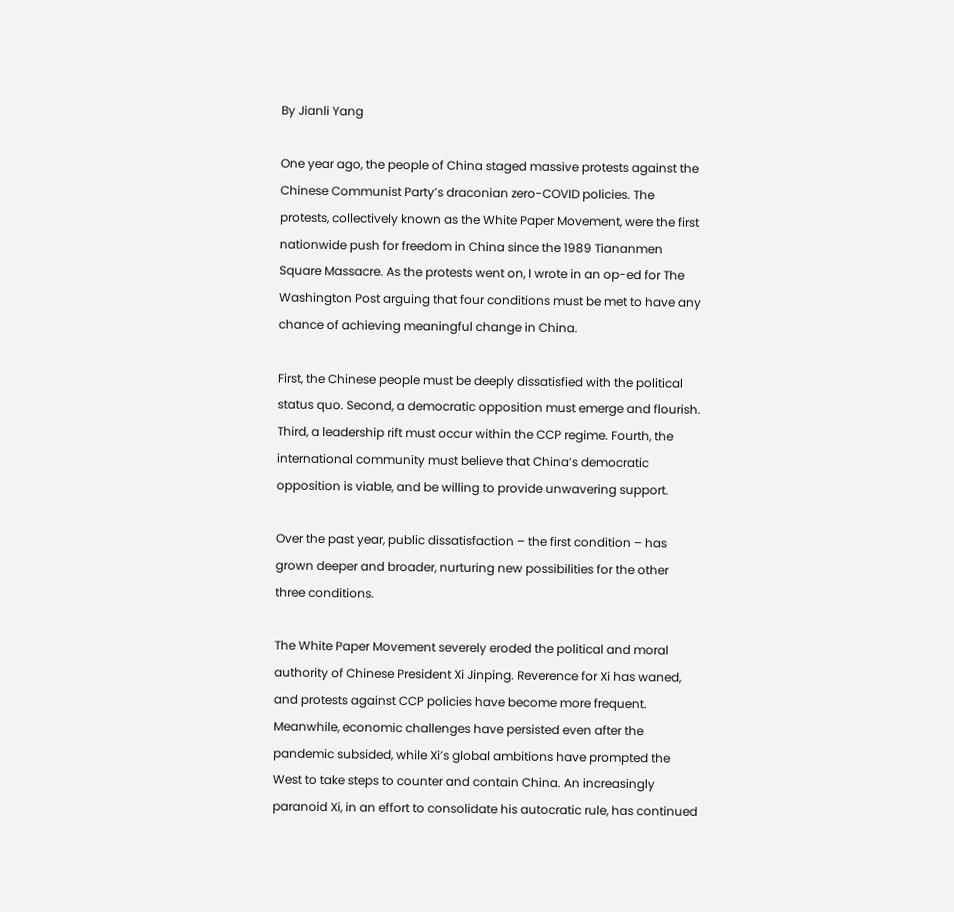By Jianli Yang

One year ago, the people of China staged massive protests against the Chinese Communist Party’s draconian zero-COVID policies. The protests, collectively known as the White Paper Movement, were the first nationwide push for freedom in China since the 1989 Tiananmen Square Massacre. As the protests went on, I wrote in an op-ed for The Washington Post arguing that four conditions must be met to have any chance of achieving meaningful change in China.

First, the Chinese people must be deeply dissatisfied with the political status quo. Second, a democratic opposition must emerge and flourish. Third, a leadership rift must occur within the CCP regime. Fourth, the international community must believe that China’s democratic opposition is viable, and be willing to provide unwavering support.

Over the past year, public dissatisfaction – the first condition – has grown deeper and broader, nurturing new possibilities for the other three conditions.

The White Paper Movement severely eroded the political and moral authority of Chinese President Xi Jinping. Reverence for Xi has waned, and protests against CCP policies have become more frequent. Meanwhile, economic challenges have persisted even after the pandemic subsided, while Xi’s global ambitions have prompted the West to take steps to counter and contain China. An increasingly paranoid Xi, in an effort to consolidate his autocratic rule, has continued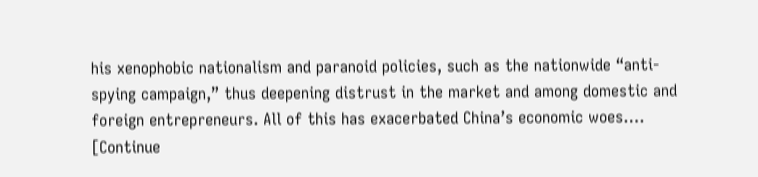his xenophobic nationalism and paranoid policies, such as the nationwide “anti-spying campaign,” thus deepening distrust in the market and among domestic and foreign entrepreneurs. All of this has exacerbated China’s economic woes…. [Continue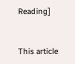Reading]


This article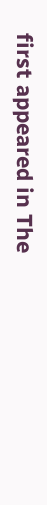first appeared in The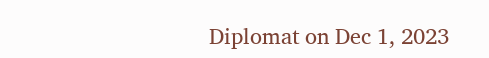Diplomat on Dec 1, 2023